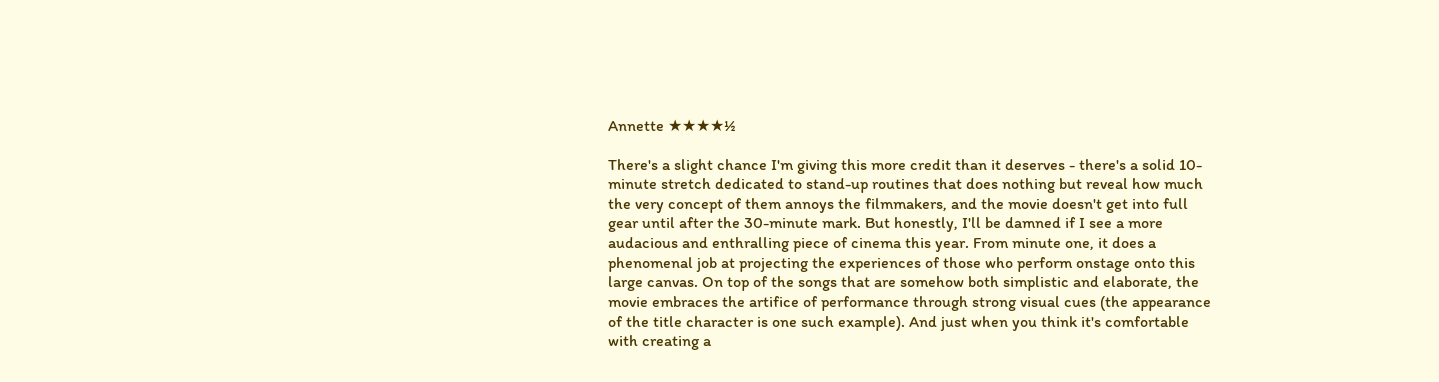Annette ★★★★½

There's a slight chance I'm giving this more credit than it deserves - there's a solid 10-minute stretch dedicated to stand-up routines that does nothing but reveal how much the very concept of them annoys the filmmakers, and the movie doesn't get into full gear until after the 30-minute mark. But honestly, I'll be damned if I see a more audacious and enthralling piece of cinema this year. From minute one, it does a phenomenal job at projecting the experiences of those who perform onstage onto this large canvas. On top of the songs that are somehow both simplistic and elaborate, the movie embraces the artifice of performance through strong visual cues (the appearance of the title character is one such example). And just when you think it's comfortable with creating a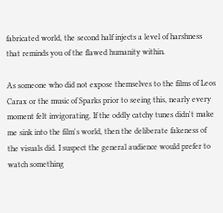fabricated world, the second half injects a level of harshness that reminds you of the flawed humanity within.

As someone who did not expose themselves to the films of Leos Carax or the music of Sparks prior to seeing this, nearly every moment felt invigorating. If the oddly catchy tunes didn't make me sink into the film's world, then the deliberate fakeness of the visuals did. I suspect the general audience would prefer to watch something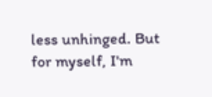less unhinged. But for myself, I'm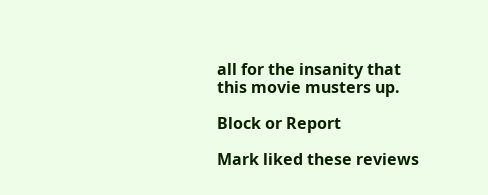all for the insanity that this movie musters up.

Block or Report

Mark liked these reviews